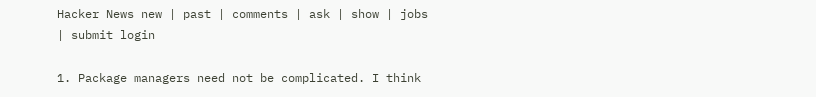Hacker News new | past | comments | ask | show | jobs | submit login

1. Package managers need not be complicated. I think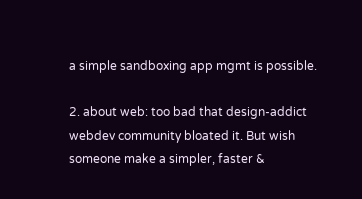a simple sandboxing app mgmt is possible.

2. about web: too bad that design-addict webdev community bloated it. But wish someone make a simpler, faster &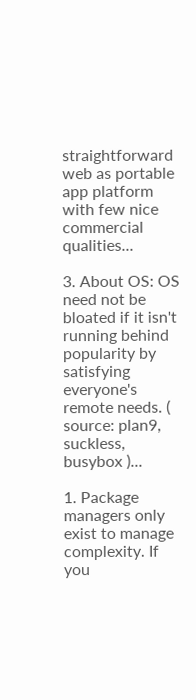straightforward web as portable app platform with few nice commercial qualities...

3. About OS: OS need not be bloated if it isn't running behind popularity by satisfying everyone's remote needs. ( source: plan9, suckless, busybox )...

1. Package managers only exist to manage complexity. If you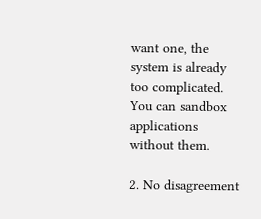want one, the system is already too complicated. You can sandbox applications without them.

2. No disagreement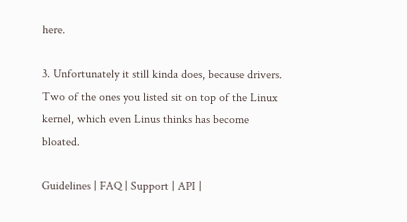here.

3. Unfortunately it still kinda does, because drivers. Two of the ones you listed sit on top of the Linux kernel, which even Linus thinks has become bloated.

Guidelines | FAQ | Support | API |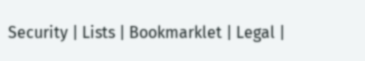Security | Lists | Bookmarklet | Legal |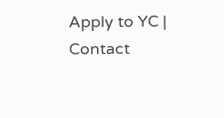Apply to YC | Contact